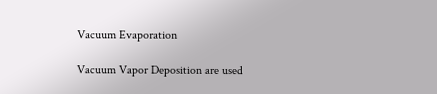Vacuum Evaporation

Vacuum Vapor Deposition are used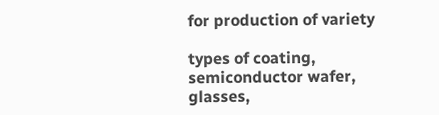for production of variety

types of coating, semiconductor wafer, glasses,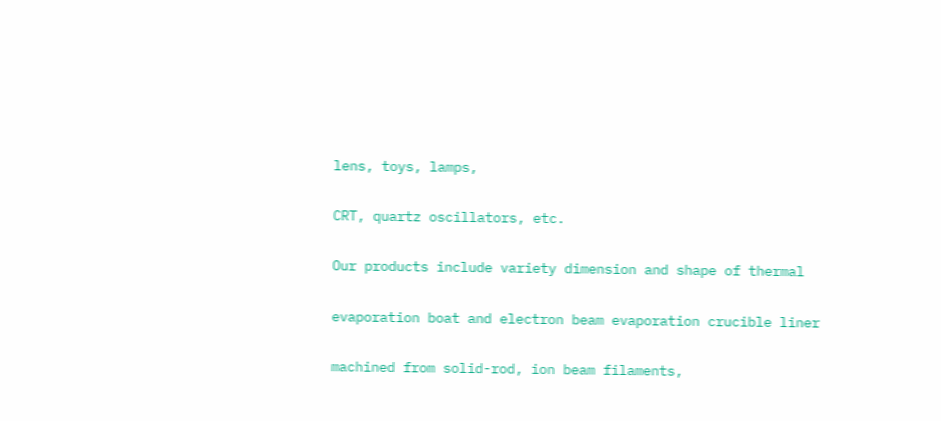lens, toys, lamps,

CRT, quartz oscillators, etc.

Our products include variety dimension and shape of thermal

evaporation boat and electron beam evaporation crucible liner

machined from solid-rod, ion beam filaments,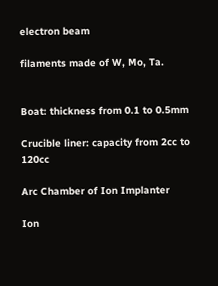electron beam

filaments made of W, Mo, Ta.


Boat: thickness from 0.1 to 0.5mm

Crucible liner: capacity from 2cc to 120cc

Arc Chamber of Ion Implanter

Ion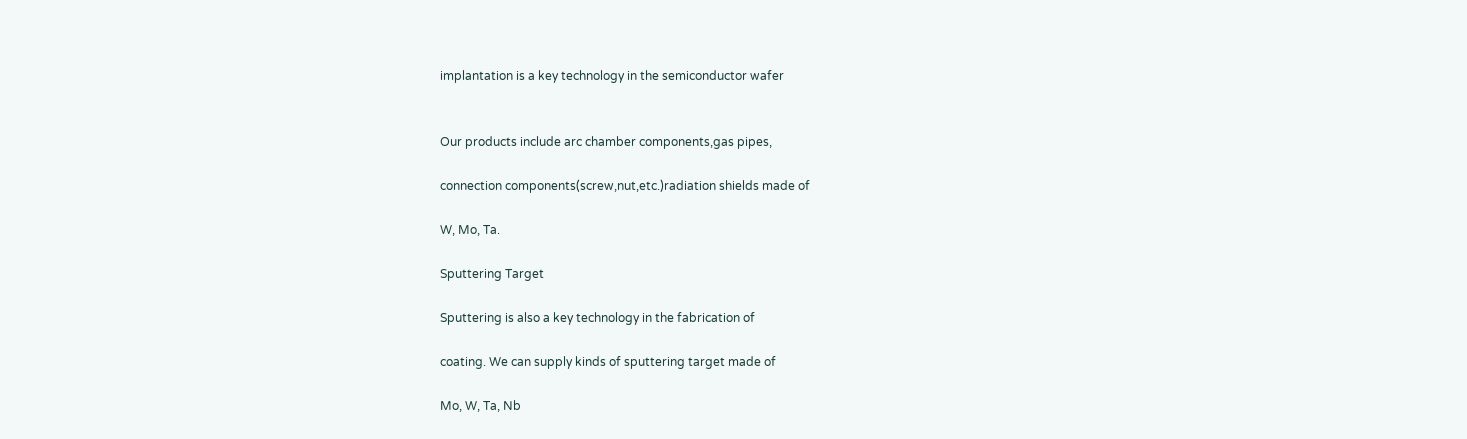implantation is a key technology in the semiconductor wafer


Our products include arc chamber components,gas pipes,

connection components(screw,nut,etc.)radiation shields made of

W, Mo, Ta.

Sputtering Target

Sputtering is also a key technology in the fabrication of

coating. We can supply kinds of sputtering target made of

Mo, W, Ta, Nb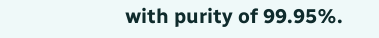with purity of 99.95%.